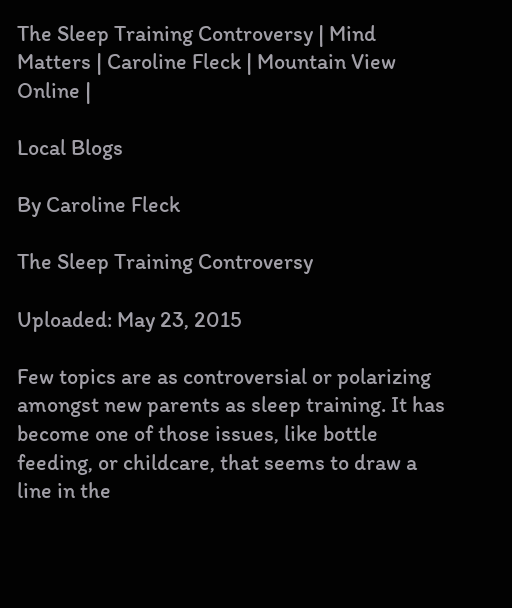The Sleep Training Controversy | Mind Matters | Caroline Fleck | Mountain View Online |

Local Blogs

By Caroline Fleck

The Sleep Training Controversy

Uploaded: May 23, 2015

Few topics are as controversial or polarizing amongst new parents as sleep training. It has become one of those issues, like bottle feeding, or childcare, that seems to draw a line in the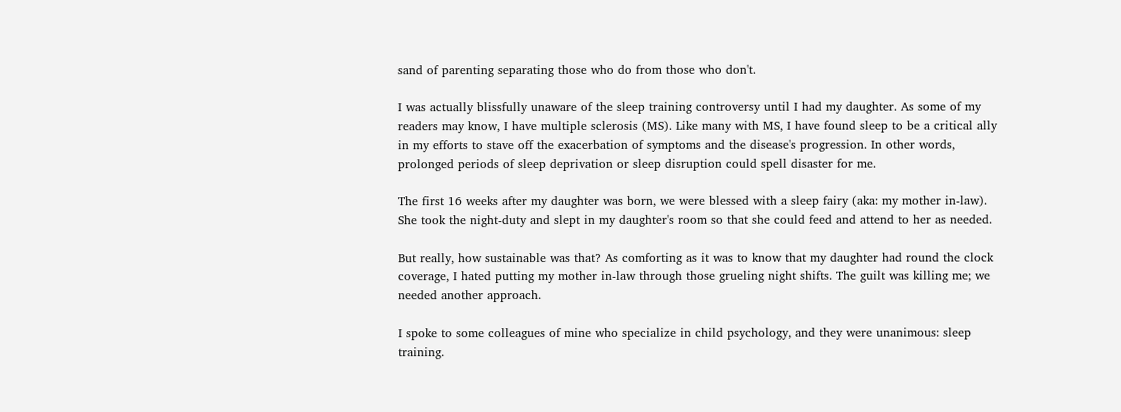sand of parenting separating those who do from those who don't.

I was actually blissfully unaware of the sleep training controversy until I had my daughter. As some of my readers may know, I have multiple sclerosis (MS). Like many with MS, I have found sleep to be a critical ally in my efforts to stave off the exacerbation of symptoms and the disease's progression. In other words, prolonged periods of sleep deprivation or sleep disruption could spell disaster for me.

The first 16 weeks after my daughter was born, we were blessed with a sleep fairy (aka: my mother in-law). She took the night-duty and slept in my daughter's room so that she could feed and attend to her as needed.

But really, how sustainable was that? As comforting as it was to know that my daughter had round the clock coverage, I hated putting my mother in-law through those grueling night shifts. The guilt was killing me; we needed another approach.

I spoke to some colleagues of mine who specialize in child psychology, and they were unanimous: sleep training.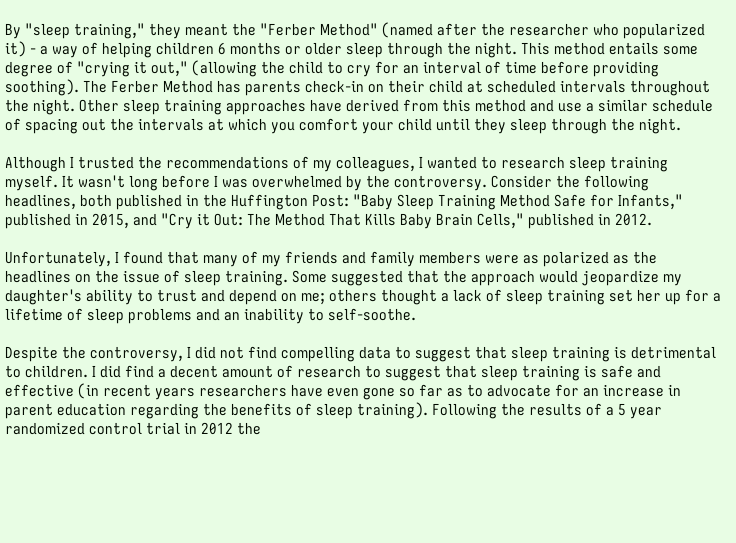By "sleep training," they meant the "Ferber Method" (named after the researcher who popularized it) - a way of helping children 6 months or older sleep through the night. This method entails some degree of "crying it out," (allowing the child to cry for an interval of time before providing soothing). The Ferber Method has parents check-in on their child at scheduled intervals throughout the night. Other sleep training approaches have derived from this method and use a similar schedule of spacing out the intervals at which you comfort your child until they sleep through the night.

Although I trusted the recommendations of my colleagues, I wanted to research sleep training myself. It wasn't long before I was overwhelmed by the controversy. Consider the following headlines, both published in the Huffington Post: "Baby Sleep Training Method Safe for Infants," published in 2015, and "Cry it Out: The Method That Kills Baby Brain Cells," published in 2012.

Unfortunately, I found that many of my friends and family members were as polarized as the headlines on the issue of sleep training. Some suggested that the approach would jeopardize my daughter's ability to trust and depend on me; others thought a lack of sleep training set her up for a lifetime of sleep problems and an inability to self-soothe.

Despite the controversy, I did not find compelling data to suggest that sleep training is detrimental to children. I did find a decent amount of research to suggest that sleep training is safe and effective (in recent years researchers have even gone so far as to advocate for an increase in parent education regarding the benefits of sleep training). Following the results of a 5 year randomized control trial in 2012 the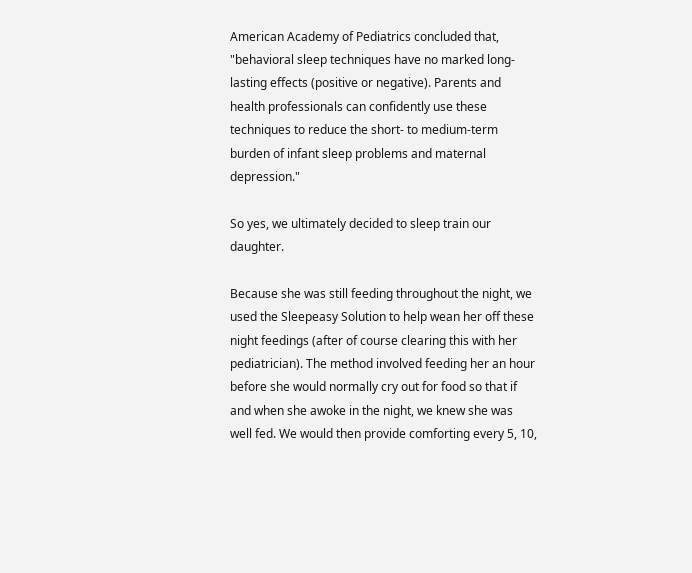American Academy of Pediatrics concluded that, "behavioral sleep techniques have no marked long-lasting effects (positive or negative). Parents and health professionals can confidently use these techniques to reduce the short- to medium-term burden of infant sleep problems and maternal depression."

So yes, we ultimately decided to sleep train our daughter.

Because she was still feeding throughout the night, we used the Sleepeasy Solution to help wean her off these night feedings (after of course clearing this with her pediatrician). The method involved feeding her an hour before she would normally cry out for food so that if and when she awoke in the night, we knew she was well fed. We would then provide comforting every 5, 10,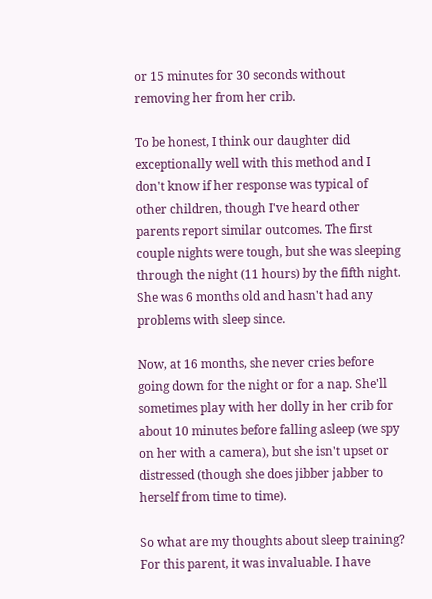or 15 minutes for 30 seconds without removing her from her crib.

To be honest, I think our daughter did exceptionally well with this method and I don't know if her response was typical of other children, though I've heard other parents report similar outcomes. The first couple nights were tough, but she was sleeping through the night (11 hours) by the fifth night. She was 6 months old and hasn't had any problems with sleep since.

Now, at 16 months, she never cries before going down for the night or for a nap. She'll sometimes play with her dolly in her crib for about 10 minutes before falling asleep (we spy on her with a camera), but she isn't upset or distressed (though she does jibber jabber to herself from time to time).

So what are my thoughts about sleep training? For this parent, it was invaluable. I have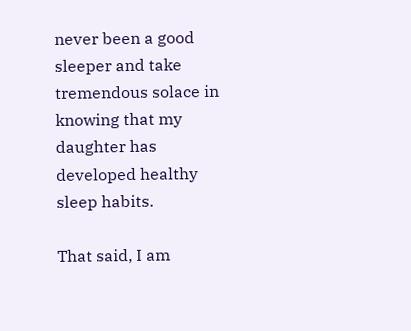never been a good sleeper and take tremendous solace in knowing that my daughter has developed healthy sleep habits.

That said, I am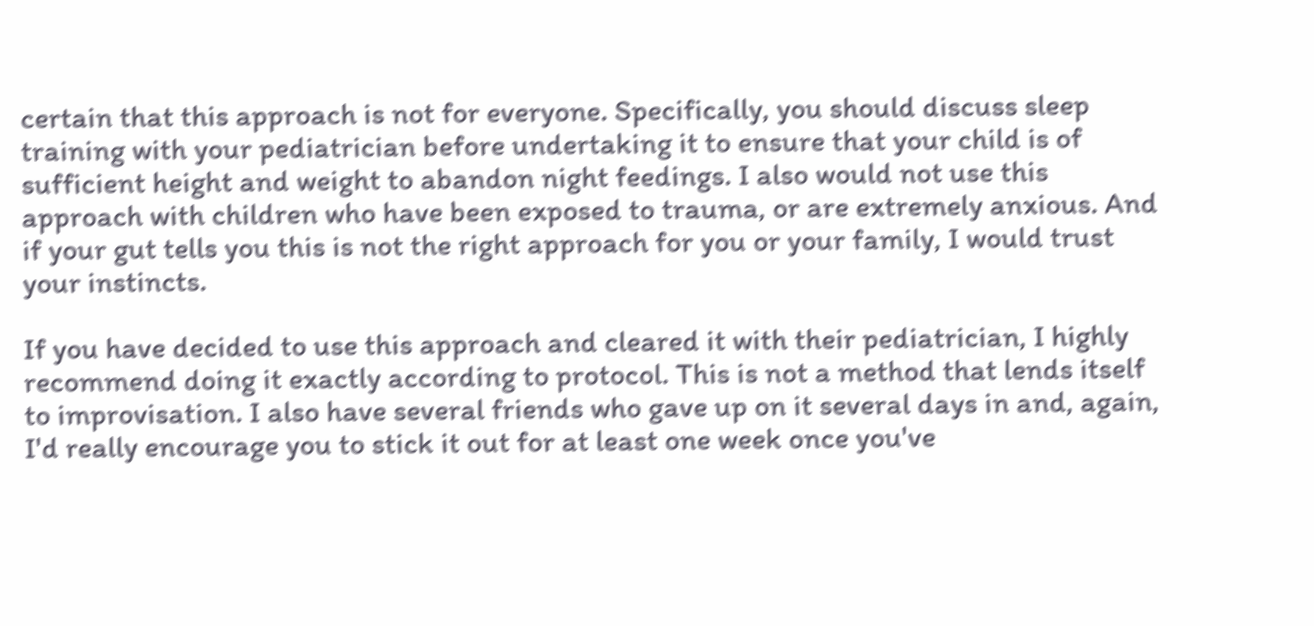certain that this approach is not for everyone. Specifically, you should discuss sleep training with your pediatrician before undertaking it to ensure that your child is of sufficient height and weight to abandon night feedings. I also would not use this approach with children who have been exposed to trauma, or are extremely anxious. And if your gut tells you this is not the right approach for you or your family, I would trust your instincts.

If you have decided to use this approach and cleared it with their pediatrician, I highly recommend doing it exactly according to protocol. This is not a method that lends itself to improvisation. I also have several friends who gave up on it several days in and, again, I'd really encourage you to stick it out for at least one week once you've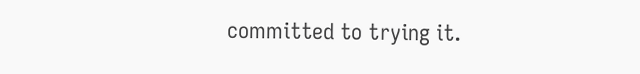committed to trying it.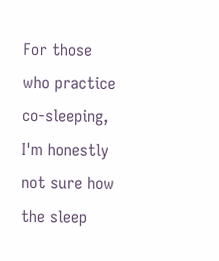For those who practice co-sleeping, I'm honestly not sure how the sleep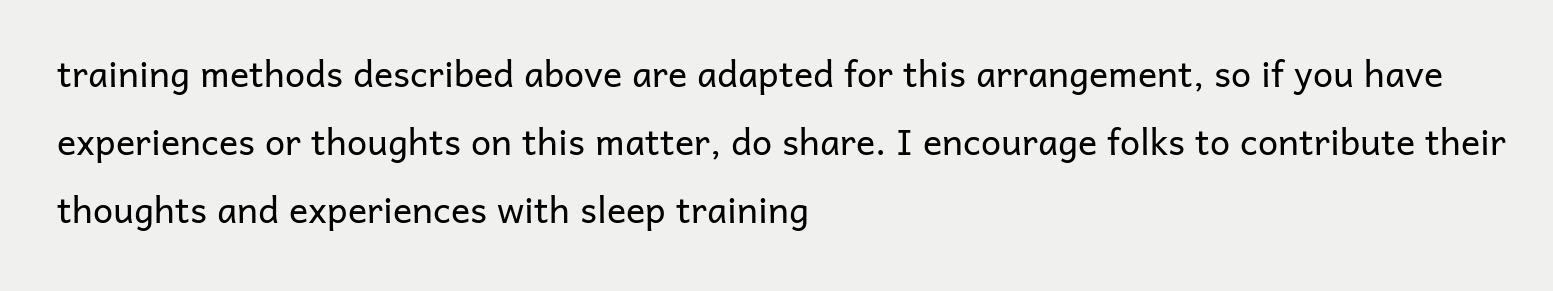training methods described above are adapted for this arrangement, so if you have experiences or thoughts on this matter, do share. I encourage folks to contribute their thoughts and experiences with sleep training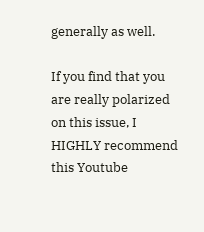generally as well.

If you find that you are really polarized on this issue, I HIGHLY recommend this Youtube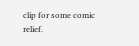clip for some comic relief.